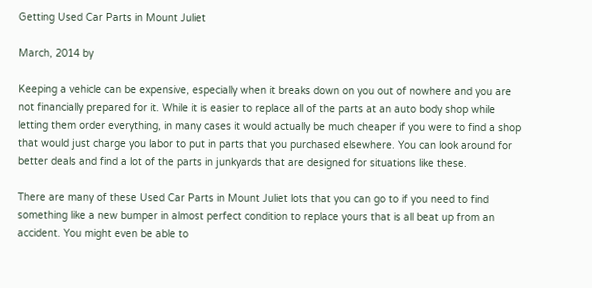Getting Used Car Parts in Mount Juliet

March, 2014 by

Keeping a vehicle can be expensive, especially when it breaks down on you out of nowhere and you are not financially prepared for it. While it is easier to replace all of the parts at an auto body shop while letting them order everything, in many cases it would actually be much cheaper if you were to find a shop that would just charge you labor to put in parts that you purchased elsewhere. You can look around for better deals and find a lot of the parts in junkyards that are designed for situations like these.

There are many of these Used Car Parts in Mount Juliet lots that you can go to if you need to find something like a new bumper in almost perfect condition to replace yours that is all beat up from an accident. You might even be able to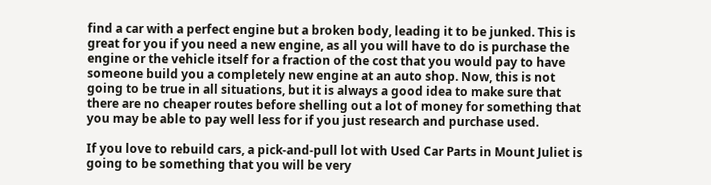find a car with a perfect engine but a broken body, leading it to be junked. This is great for you if you need a new engine, as all you will have to do is purchase the engine or the vehicle itself for a fraction of the cost that you would pay to have someone build you a completely new engine at an auto shop. Now, this is not going to be true in all situations, but it is always a good idea to make sure that there are no cheaper routes before shelling out a lot of money for something that you may be able to pay well less for if you just research and purchase used.

If you love to rebuild cars, a pick-and-pull lot with Used Car Parts in Mount Juliet is going to be something that you will be very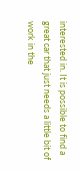interested in. It is possible to find a great car that just needs a little bit of work in the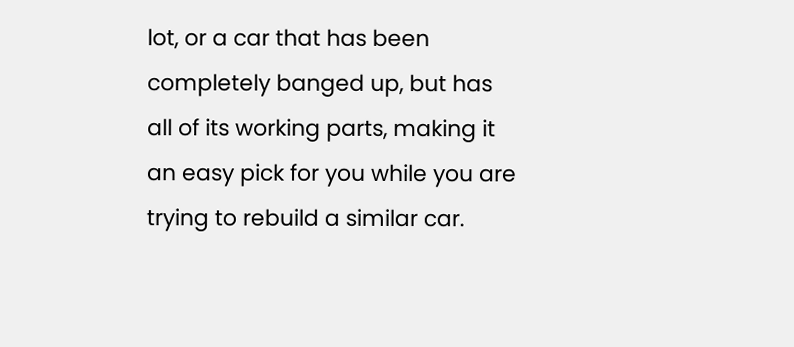lot, or a car that has been completely banged up, but has all of its working parts, making it an easy pick for you while you are trying to rebuild a similar car.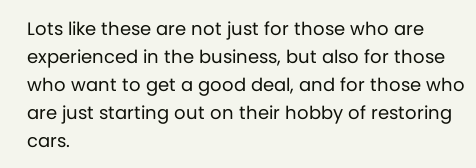Lots like these are not just for those who are experienced in the business, but also for those who want to get a good deal, and for those who are just starting out on their hobby of restoring cars.